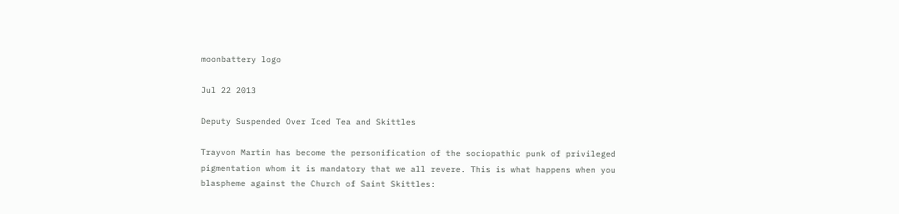moonbattery logo

Jul 22 2013

Deputy Suspended Over Iced Tea and Skittles

Trayvon Martin has become the personification of the sociopathic punk of privileged pigmentation whom it is mandatory that we all revere. This is what happens when you blaspheme against the Church of Saint Skittles: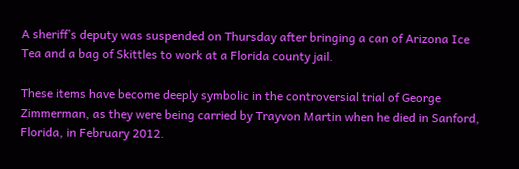A sheriff’s deputy was suspended on Thursday after bringing a can of Arizona Ice Tea and a bag of Skittles to work at a Florida county jail.

These items have become deeply symbolic in the controversial trial of George Zimmerman, as they were being carried by Trayvon Martin when he died in Sanford, Florida, in February 2012.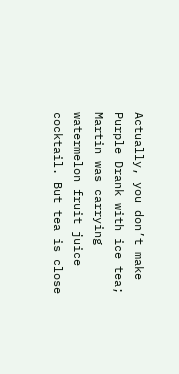Actually, you don’t make Purple Drank with ice tea; Martin was carrying watermelon fruit juice cocktail. But tea is close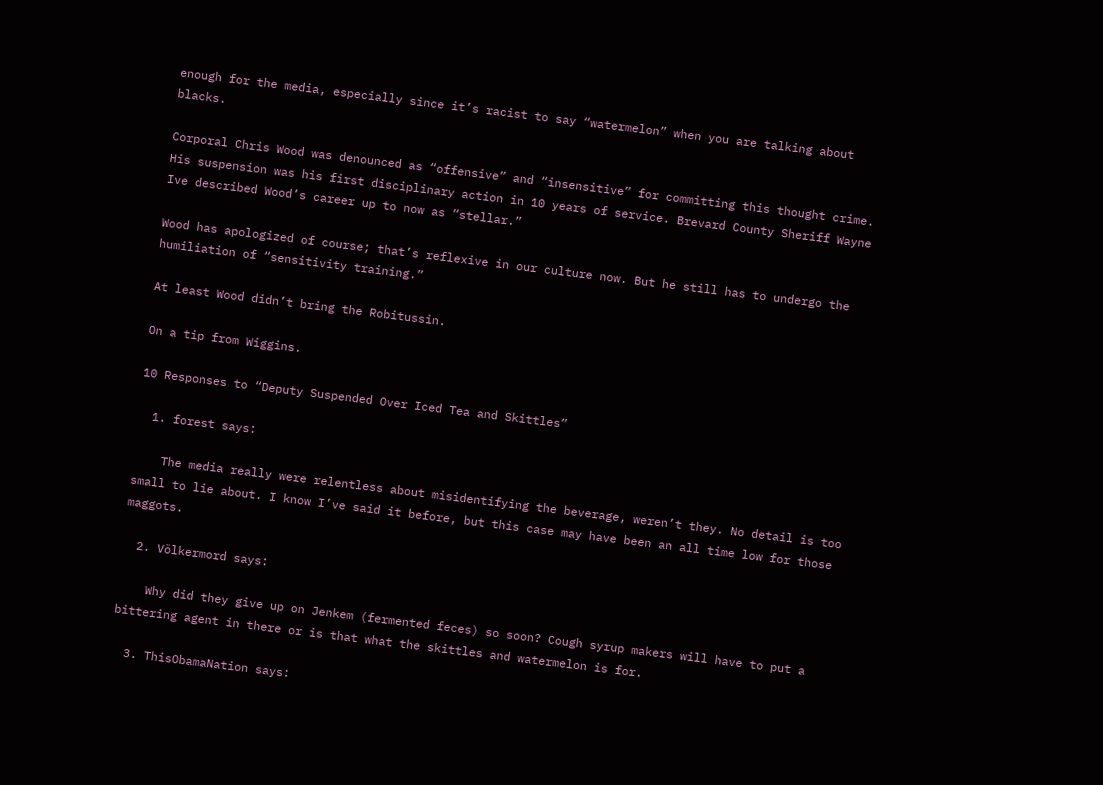enough for the media, especially since it’s racist to say “watermelon” when you are talking about blacks.

Corporal Chris Wood was denounced as “offensive” and “insensitive” for committing this thought crime. His suspension was his first disciplinary action in 10 years of service. Brevard County Sheriff Wayne Ive described Wood’s career up to now as “stellar.”

Wood has apologized of course; that’s reflexive in our culture now. But he still has to undergo the humiliation of “sensitivity training.”

At least Wood didn’t bring the Robitussin.

On a tip from Wiggins.

10 Responses to “Deputy Suspended Over Iced Tea and Skittles”

  1. forest says:

    The media really were relentless about misidentifying the beverage, weren’t they. No detail is too small to lie about. I know I’ve said it before, but this case may have been an all time low for those maggots.

  2. Völkermord says:

    Why did they give up on Jenkem (fermented feces) so soon? Cough syrup makers will have to put a bittering agent in there or is that what the skittles and watermelon is for.

  3. ThisObamaNation says: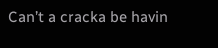Can’t a cracka be havin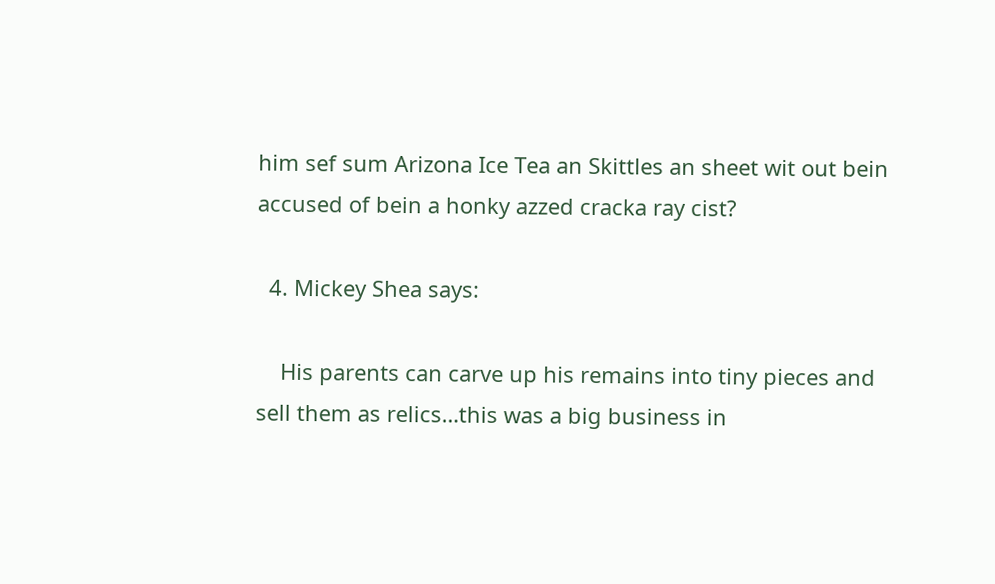him sef sum Arizona Ice Tea an Skittles an sheet wit out bein accused of bein a honky azzed cracka ray cist?

  4. Mickey Shea says:

    His parents can carve up his remains into tiny pieces and sell them as relics…this was a big business in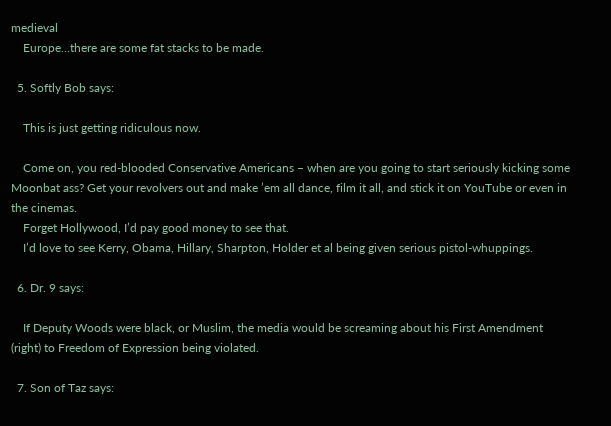medieval
    Europe…there are some fat stacks to be made.

  5. Softly Bob says:

    This is just getting ridiculous now.

    Come on, you red-blooded Conservative Americans – when are you going to start seriously kicking some Moonbat ass? Get your revolvers out and make ’em all dance, film it all, and stick it on YouTube or even in the cinemas.
    Forget Hollywood, I’d pay good money to see that.
    I’d love to see Kerry, Obama, Hillary, Sharpton, Holder et al being given serious pistol-whuppings.

  6. Dr. 9 says:

    If Deputy Woods were black, or Muslim, the media would be screaming about his First Amendment (right) to Freedom of Expression being violated.

  7. Son of Taz says: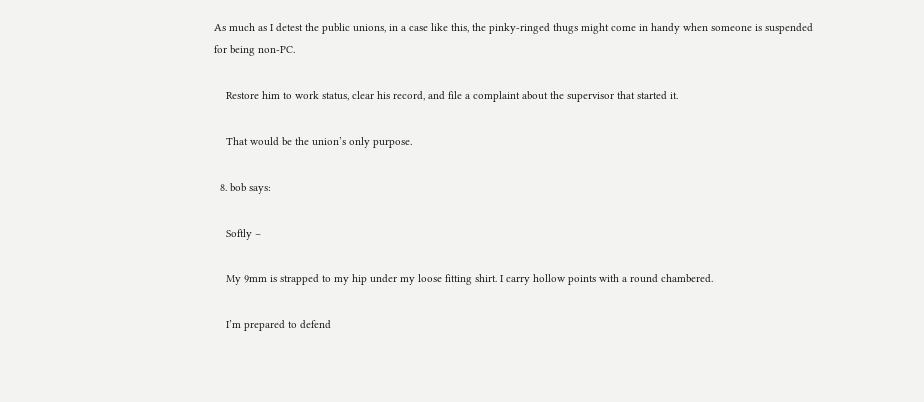As much as I detest the public unions, in a case like this, the pinky-ringed thugs might come in handy when someone is suspended for being non-PC.

    Restore him to work status, clear his record, and file a complaint about the supervisor that started it.

    That would be the union’s only purpose.

  8. bob says:

    Softly –

    My 9mm is strapped to my hip under my loose fitting shirt. I carry hollow points with a round chambered.

    I’m prepared to defend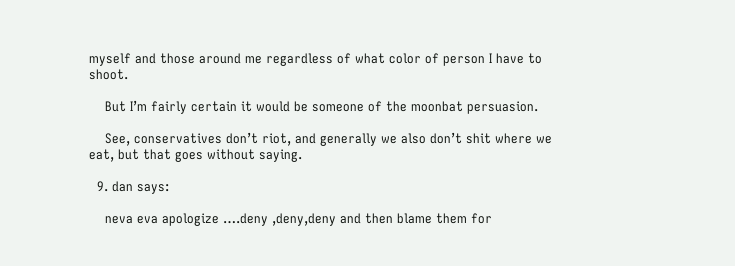myself and those around me regardless of what color of person I have to shoot.

    But I’m fairly certain it would be someone of the moonbat persuasion.

    See, conservatives don’t riot, and generally we also don’t shit where we eat, but that goes without saying.

  9. dan says:

    neva eva apologize ….deny ,deny,deny and then blame them for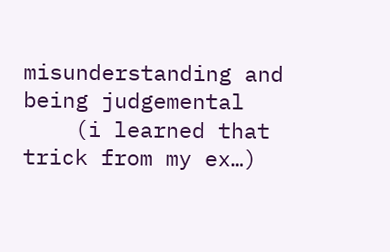misunderstanding and being judgemental
    (i learned that trick from my ex…)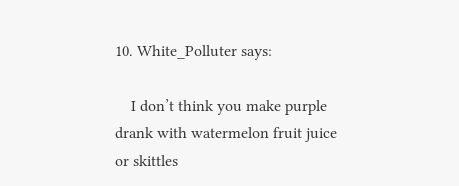10. White_Polluter says:

    I don’t think you make purple drank with watermelon fruit juice or skittles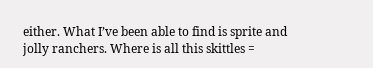either. What I’ve been able to find is sprite and jolly ranchers. Where is all this skittles =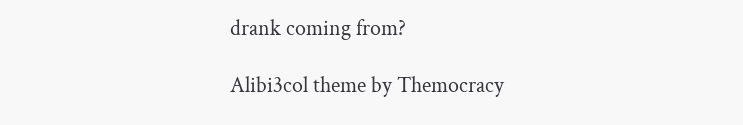drank coming from?

Alibi3col theme by Themocracy